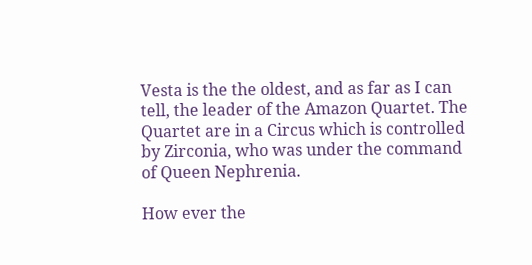Vesta is the the oldest, and as far as I can tell, the leader of the Amazon Quartet. The Quartet are in a Circus which is controlled by Zirconia, who was under the command of Queen Nephrenia.

How ever the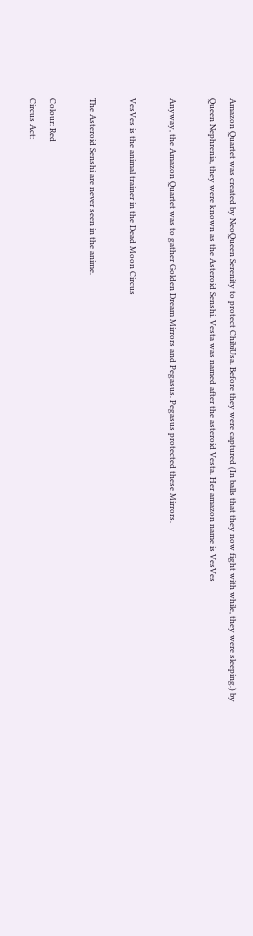Amazon Quartet was created by NeoQueen Serenity to protect ChibiUsa. Before they were captured (In balls that they now fight with while, they were sleeping.) by Queen Nephrenia, they were known as the Asteroid Senshi. Vesta was named after the asteroid Vesta. Her amazon name is VesVes

Anyway, the Amazon Quartet was to gather Golden Dream Mirrors and Pegasus. Pegasus protected these Mirrors.

VesVes is the animal trainer in the Dead Moon Circus

The Asteroid Senshi are never seen in the anime.

Colour: Red
Circus Act: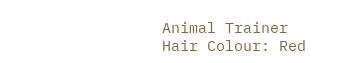Animal Trainer
Hair Colour: Red